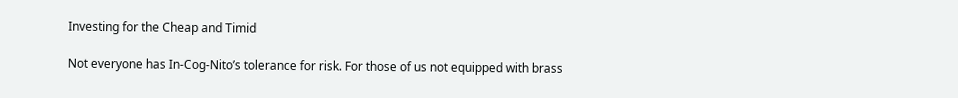Investing for the Cheap and Timid

Not everyone has In-Cog-Nito’s tolerance for risk. For those of us not equipped with brass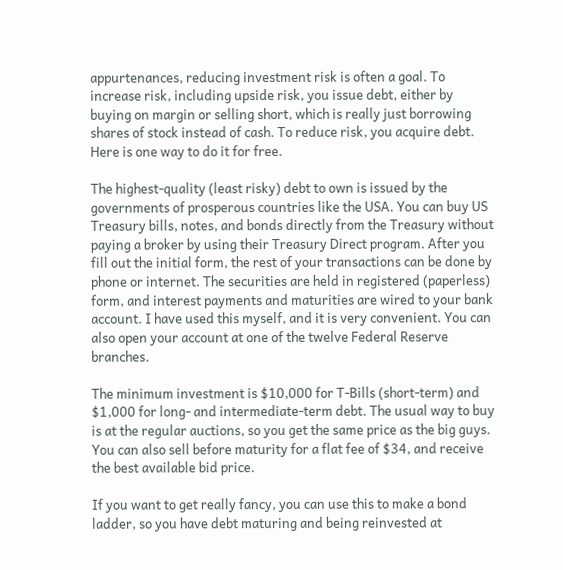appurtenances, reducing investment risk is often a goal. To increase risk, including upside risk, you issue debt, either by buying on margin or selling short, which is really just borrowing shares of stock instead of cash. To reduce risk, you acquire debt. Here is one way to do it for free.

The highest-quality (least risky) debt to own is issued by the governments of prosperous countries like the USA. You can buy US Treasury bills, notes, and bonds directly from the Treasury without paying a broker by using their Treasury Direct program. After you fill out the initial form, the rest of your transactions can be done by phone or internet. The securities are held in registered (paperless) form, and interest payments and maturities are wired to your bank account. I have used this myself, and it is very convenient. You can also open your account at one of the twelve Federal Reserve branches.

The minimum investment is $10,000 for T-Bills (short-term) and $1,000 for long- and intermediate-term debt. The usual way to buy is at the regular auctions, so you get the same price as the big guys. You can also sell before maturity for a flat fee of $34, and receive the best available bid price.

If you want to get really fancy, you can use this to make a bond ladder, so you have debt maturing and being reinvested at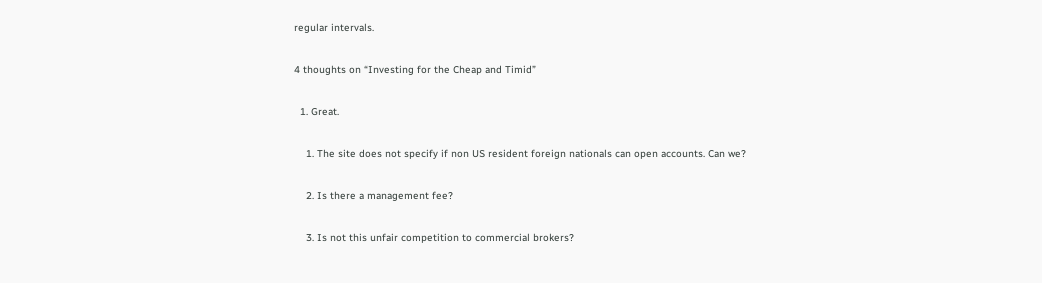regular intervals.

4 thoughts on “Investing for the Cheap and Timid”

  1. Great.

    1. The site does not specify if non US resident foreign nationals can open accounts. Can we?

    2. Is there a management fee?

    3. Is not this unfair competition to commercial brokers?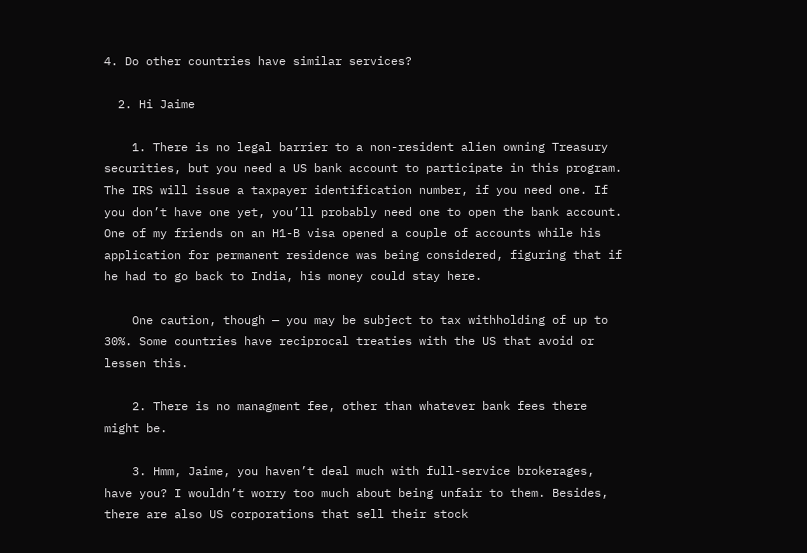4. Do other countries have similar services?

  2. Hi Jaime

    1. There is no legal barrier to a non-resident alien owning Treasury securities, but you need a US bank account to participate in this program. The IRS will issue a taxpayer identification number, if you need one. If you don’t have one yet, you’ll probably need one to open the bank account. One of my friends on an H1-B visa opened a couple of accounts while his application for permanent residence was being considered, figuring that if he had to go back to India, his money could stay here.

    One caution, though — you may be subject to tax withholding of up to 30%. Some countries have reciprocal treaties with the US that avoid or lessen this.

    2. There is no managment fee, other than whatever bank fees there might be.

    3. Hmm, Jaime, you haven’t deal much with full-service brokerages, have you? I wouldn’t worry too much about being unfair to them. Besides, there are also US corporations that sell their stock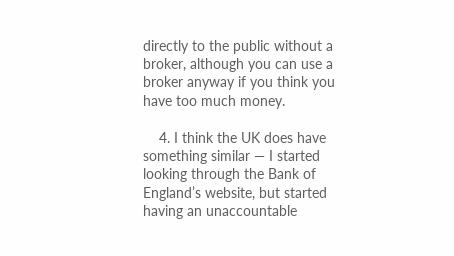directly to the public without a broker, although you can use a broker anyway if you think you have too much money.

    4. I think the UK does have something similar — I started looking through the Bank of England’s website, but started having an unaccountable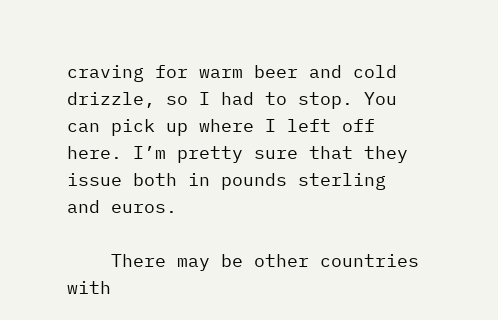craving for warm beer and cold drizzle, so I had to stop. You can pick up where I left off here. I’m pretty sure that they issue both in pounds sterling and euros.

    There may be other countries with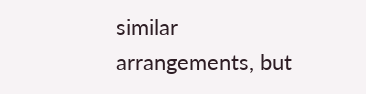similar arrangements, but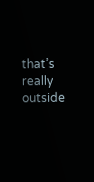that’s really outside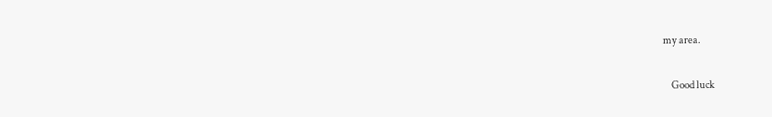my area.

    Good luck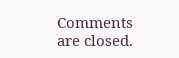Comments are closed.